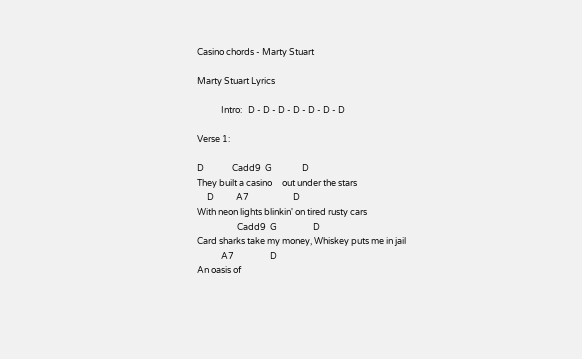Casino chords - Marty Stuart

Marty Stuart Lyrics

            Intro:   D - D - D - D - D - D - D

Verse 1:

D              Cadd9  G               D
They built a casino     out under the stars
     D           A7                      D
With neon lights blinkin' on tired rusty cars
                    Cadd9  G                  D
Card sharks take my money, Whiskey puts me in jail
            A7                  D
An oasis of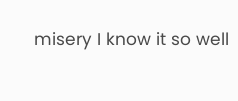misery I know it so well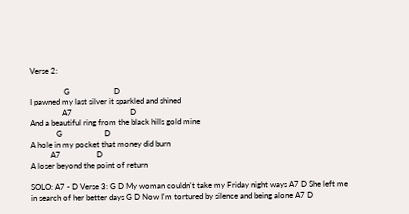Verse 2:

                 G                      D
I pawned my last silver it sparkled and shined
                A7                             D
And a beautiful ring from the black hills gold mine
             G                     D
A hole in my pocket that money did burn
          A7                  D
A loser beyond the point of return

SOLO: A7 - D Verse 3: G D My woman couldn't take my Friday night ways A7 D She left me in search of her better days G D Now I'm tortured by silence and being alone A7 D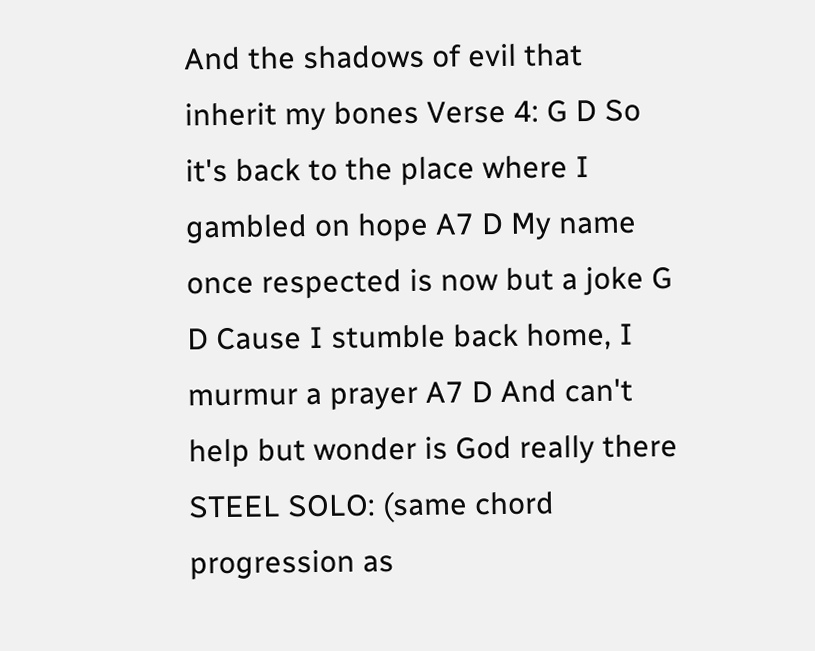And the shadows of evil that inherit my bones Verse 4: G D So it's back to the place where I gambled on hope A7 D My name once respected is now but a joke G D Cause I stumble back home, I murmur a prayer A7 D And can't help but wonder is God really there STEEL SOLO: (same chord progression as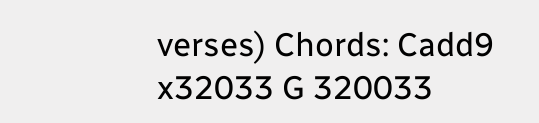verses) Chords: Cadd9 x32033 G 320033